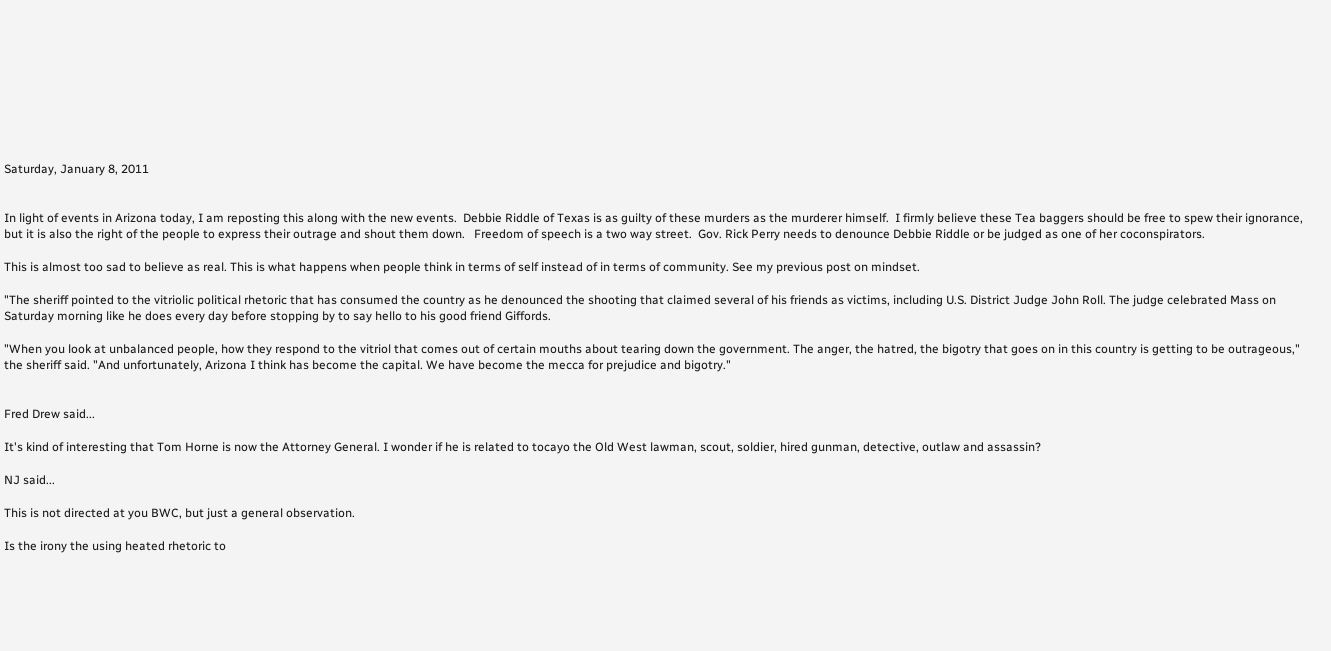Saturday, January 8, 2011


In light of events in Arizona today, I am reposting this along with the new events.  Debbie Riddle of Texas is as guilty of these murders as the murderer himself.  I firmly believe these Tea baggers should be free to spew their ignorance, but it is also the right of the people to express their outrage and shout them down.   Freedom of speech is a two way street.  Gov. Rick Perry needs to denounce Debbie Riddle or be judged as one of her coconspirators.

This is almost too sad to believe as real. This is what happens when people think in terms of self instead of in terms of community. See my previous post on mindset.

"The sheriff pointed to the vitriolic political rhetoric that has consumed the country as he denounced the shooting that claimed several of his friends as victims, including U.S. District Judge John Roll. The judge celebrated Mass on Saturday morning like he does every day before stopping by to say hello to his good friend Giffords.

"When you look at unbalanced people, how they respond to the vitriol that comes out of certain mouths about tearing down the government. The anger, the hatred, the bigotry that goes on in this country is getting to be outrageous," the sheriff said. "And unfortunately, Arizona I think has become the capital. We have become the mecca for prejudice and bigotry."


Fred Drew said...

It's kind of interesting that Tom Horne is now the Attorney General. I wonder if he is related to tocayo the Old West lawman, scout, soldier, hired gunman, detective, outlaw and assassin?

NJ said...

This is not directed at you BWC, but just a general observation.

Is the irony the using heated rhetoric to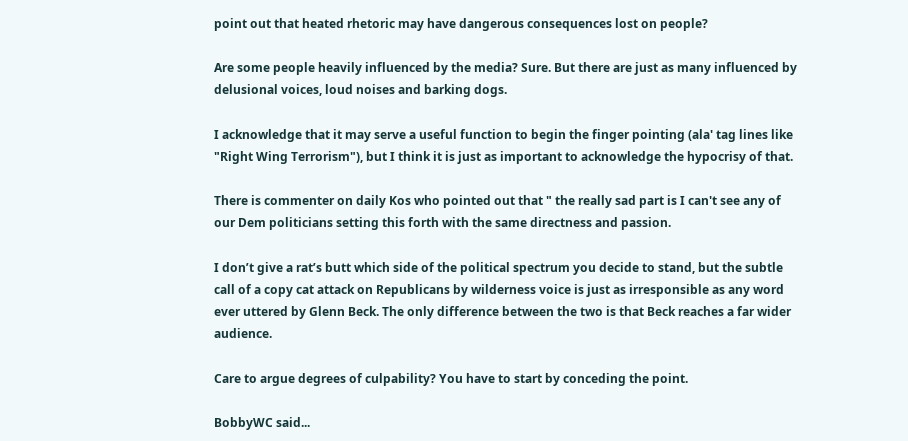point out that heated rhetoric may have dangerous consequences lost on people?

Are some people heavily influenced by the media? Sure. But there are just as many influenced by delusional voices, loud noises and barking dogs.

I acknowledge that it may serve a useful function to begin the finger pointing (ala' tag lines like "Right Wing Terrorism"), but I think it is just as important to acknowledge the hypocrisy of that.

There is commenter on daily Kos who pointed out that " the really sad part is I can't see any of our Dem politicians setting this forth with the same directness and passion.

I don’t give a rat’s butt which side of the political spectrum you decide to stand, but the subtle call of a copy cat attack on Republicans by wilderness voice is just as irresponsible as any word ever uttered by Glenn Beck. The only difference between the two is that Beck reaches a far wider audience.

Care to argue degrees of culpability? You have to start by conceding the point.

BobbyWC said...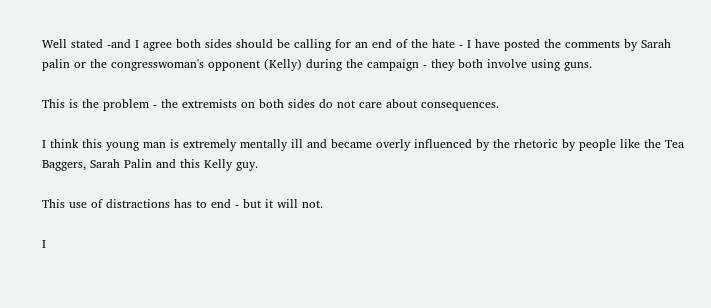Well stated -and I agree both sides should be calling for an end of the hate - I have posted the comments by Sarah palin or the congresswoman's opponent (Kelly) during the campaign - they both involve using guns.

This is the problem - the extremists on both sides do not care about consequences.

I think this young man is extremely mentally ill and became overly influenced by the rhetoric by people like the Tea Baggers, Sarah Palin and this Kelly guy.

This use of distractions has to end - but it will not.

I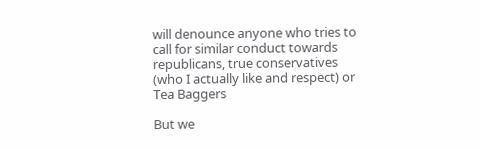will denounce anyone who tries to call for similar conduct towards republicans, true conservatives (who I actually like and respect) or Tea Baggers

But we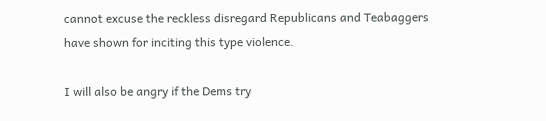cannot excuse the reckless disregard Republicans and Teabaggers have shown for inciting this type violence.

I will also be angry if the Dems try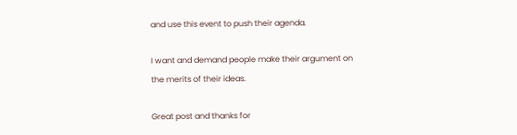and use this event to push their agenda.

I want and demand people make their argument on the merits of their ideas.

Great post and thanks for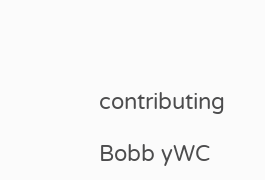contributing

Bobb yWC